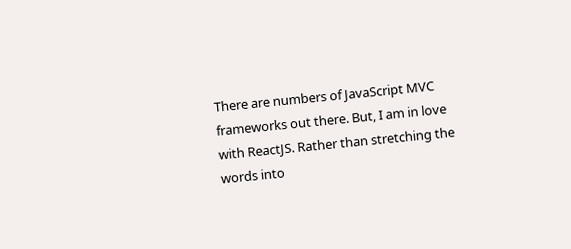There are numbers of JavaScript MVC frameworks out there. But, I am in love with ReactJS. Rather than stretching the words into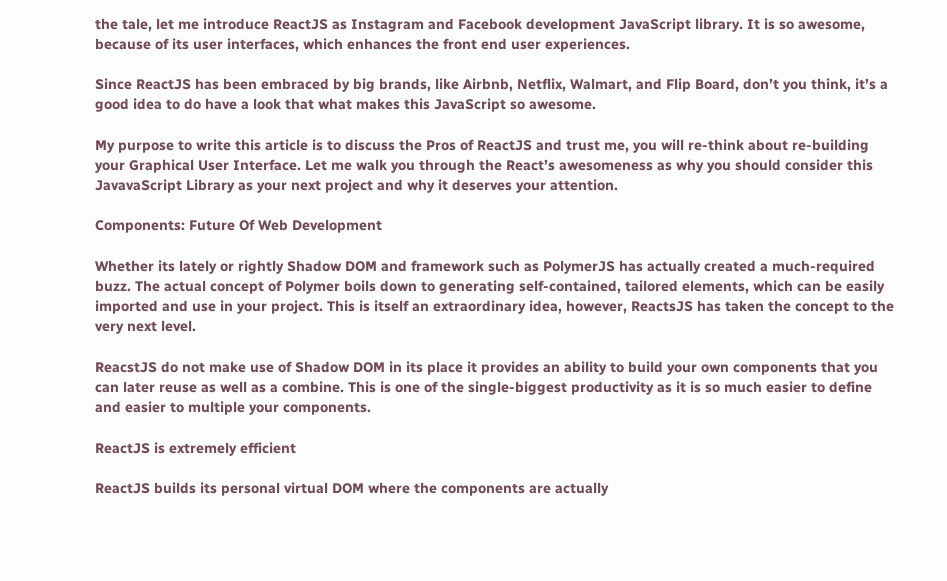the tale, let me introduce ReactJS as Instagram and Facebook development JavaScript library. It is so awesome, because of its user interfaces, which enhances the front end user experiences.

Since ReactJS has been embraced by big brands, like Airbnb, Netflix, Walmart, and Flip Board, don’t you think, it’s a good idea to do have a look that what makes this JavaScript so awesome.

My purpose to write this article is to discuss the Pros of ReactJS and trust me, you will re-think about re-building your Graphical User Interface. Let me walk you through the React’s awesomeness as why you should consider this JavavaScript Library as your next project and why it deserves your attention.

Components: Future Of Web Development

Whether its lately or rightly Shadow DOM and framework such as PolymerJS has actually created a much-required buzz. The actual concept of Polymer boils down to generating self-contained, tailored elements, which can be easily imported and use in your project. This is itself an extraordinary idea, however, ReactsJS has taken the concept to the very next level.

ReacstJS do not make use of Shadow DOM in its place it provides an ability to build your own components that you can later reuse as well as a combine. This is one of the single-biggest productivity as it is so much easier to define and easier to multiple your components.

ReactJS is extremely efficient

ReactJS builds its personal virtual DOM where the components are actually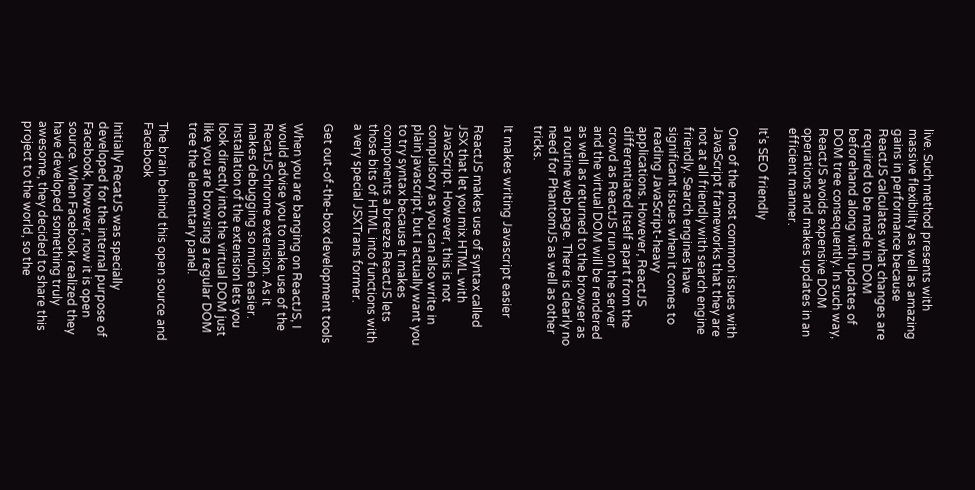live. Such method presents with massive flexibility as well as amazing gains in performance because ReactJS calculates what changes are required to be made in DOM beforehand along with updates of DOM tree consequently. In such way, ReactJS avoids expensive DOM operations and makes updates in an efficient manner.

It’s SEO friendly

One of the most common issues with JavaScript frameworks that they are not at all friendly with search engine friendly. Search engines have significant issues when it comes to reading JavaScript-heavy applications. However, ReactJS differentiated itself apart from the crowd as ReactJS run on the server and the virtual DOM will be rendered as well as returned to the browser as a routine web page. There is clearly no need for PhantomJS as well as other tricks.

It makes writing Javascript easier

ReactJS makes use of syntax called JSX that let you mix HTML with JavaScript. However, this is not compulsory as you can also write in plain javascript, but I actually want you to try syntax because it makes components a breeze.ReactJS lets those bits of HTML into functions with a very special JSXTrans former.

Get out-of-the-box development tools

When you are banging on ReactJS, I would advise you to make use of the RecatJS chrome extension. As it makes debugging so much easier. Installation of the extension lets you look directly into the virtual DOM just like you are browsing a regular DOM tree the elementary panel.

The brain behind this open source and Facebook

Initially RecatJS was specially developed for the internal purpose of Facebook, however, now it is open source. When Facebook realized they have developed something truly awesome, they decided to share this project to the world, so the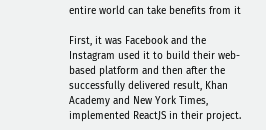entire world can take benefits from it

First, it was Facebook and the Instagram used it to build their web-based platform and then after the successfully delivered result, Khan Academy and New York Times, implemented ReactJS in their project.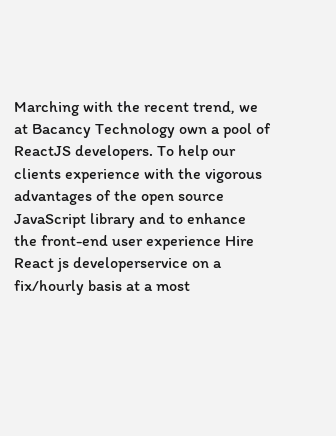Marching with the recent trend, we at Bacancy Technology own a pool of ReactJS developers. To help our clients experience with the vigorous advantages of the open source JavaScript library and to enhance the front-end user experience Hire React js developerservice on a fix/hourly basis at a most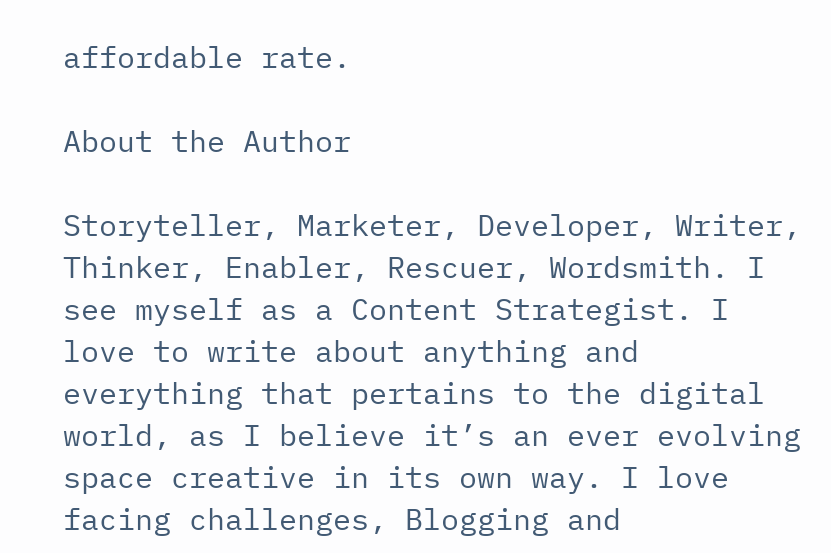affordable rate.

About the Author

Storyteller, Marketer, Developer, Writer, Thinker, Enabler, Rescuer, Wordsmith. I see myself as a Content Strategist. I love to write about anything and everything that pertains to the digital world, as I believe it’s an ever evolving space creative in its own way. I love facing challenges, Blogging and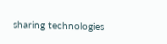sharing technologies